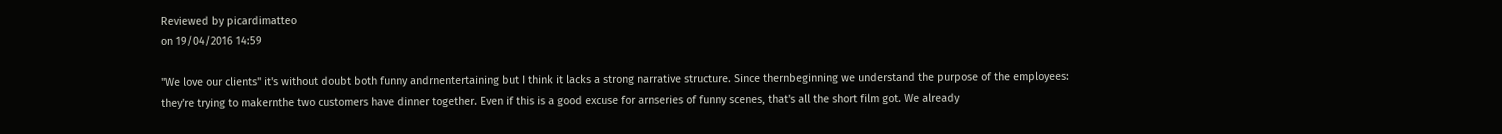Reviewed by picardimatteo
on 19/04/2016 14:59

"We love our clients" it's without doubt both funny andrnentertaining but I think it lacks a strong narrative structure. Since thernbeginning we understand the purpose of the employees: they're trying to makernthe two customers have dinner together. Even if this is a good excuse for arnseries of funny scenes, that's all the short film got. We already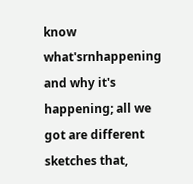know what'srnhappening and why it's happening; all we got are different sketches that,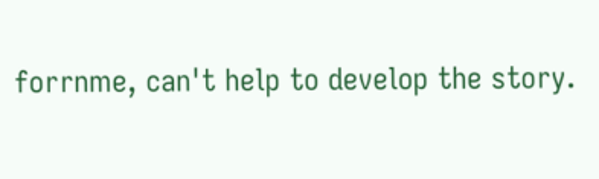forrnme, can't help to develop the story.